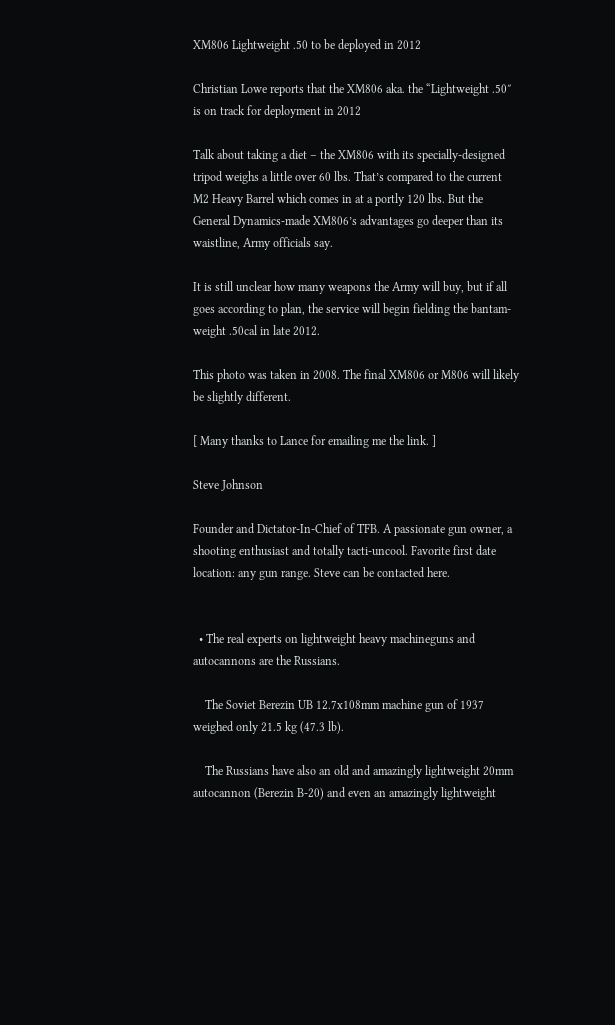XM806 Lightweight .50 to be deployed in 2012

Christian Lowe reports that the XM806 aka. the “Lightweight .50″ is on track for deployment in 2012

Talk about taking a diet – the XM806 with its specially-designed tripod weighs a little over 60 lbs. That’s compared to the current M2 Heavy Barrel which comes in at a portly 120 lbs. But the General Dynamics-made XM806’s advantages go deeper than its waistline, Army officials say.

It is still unclear how many weapons the Army will buy, but if all goes according to plan, the service will begin fielding the bantam-weight .50cal in late 2012.

This photo was taken in 2008. The final XM806 or M806 will likely be slightly different.

[ Many thanks to Lance for emailing me the link. ]

Steve Johnson

Founder and Dictator-In-Chief of TFB. A passionate gun owner, a shooting enthusiast and totally tacti-uncool. Favorite first date location: any gun range. Steve can be contacted here.


  • The real experts on lightweight heavy machineguns and autocannons are the Russians.

    The Soviet Berezin UB 12.7x108mm machine gun of 1937 weighed only 21.5 kg (47.3 lb).

    The Russians have also an old and amazingly lightweight 20mm autocannon (Berezin B-20) and even an amazingly lightweight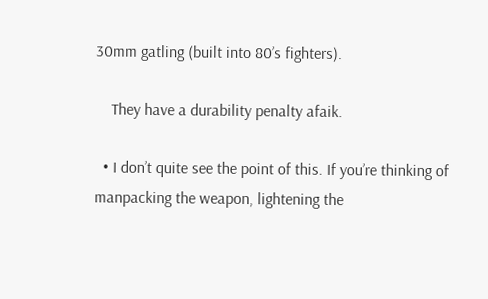30mm gatling (built into 80’s fighters).

    They have a durability penalty afaik.

  • I don’t quite see the point of this. If you’re thinking of manpacking the weapon, lightening the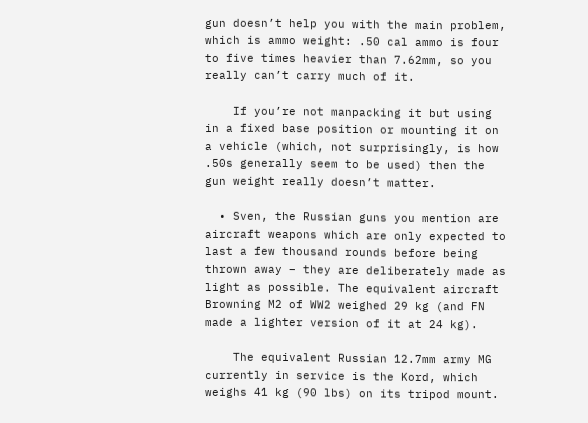gun doesn’t help you with the main problem, which is ammo weight: .50 cal ammo is four to five times heavier than 7.62mm, so you really can’t carry much of it.

    If you’re not manpacking it but using in a fixed base position or mounting it on a vehicle (which, not surprisingly, is how .50s generally seem to be used) then the gun weight really doesn’t matter.

  • Sven, the Russian guns you mention are aircraft weapons which are only expected to last a few thousand rounds before being thrown away – they are deliberately made as light as possible. The equivalent aircraft Browning M2 of WW2 weighed 29 kg (and FN made a lighter version of it at 24 kg).

    The equivalent Russian 12.7mm army MG currently in service is the Kord, which weighs 41 kg (90 lbs) on its tripod mount.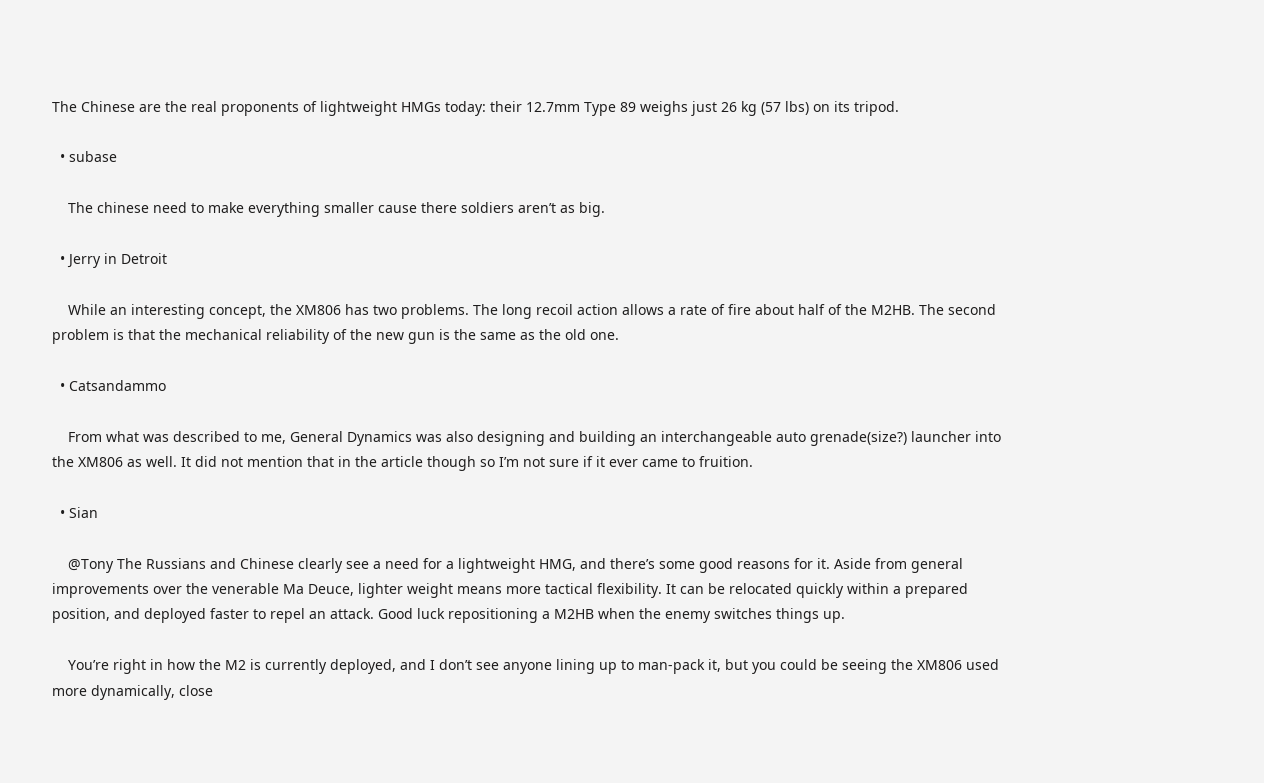The Chinese are the real proponents of lightweight HMGs today: their 12.7mm Type 89 weighs just 26 kg (57 lbs) on its tripod.

  • subase

    The chinese need to make everything smaller cause there soldiers aren’t as big.

  • Jerry in Detroit

    While an interesting concept, the XM806 has two problems. The long recoil action allows a rate of fire about half of the M2HB. The second problem is that the mechanical reliability of the new gun is the same as the old one.

  • Catsandammo

    From what was described to me, General Dynamics was also designing and building an interchangeable auto grenade(size?) launcher into the XM806 as well. It did not mention that in the article though so I’m not sure if it ever came to fruition.

  • Sian

    @Tony The Russians and Chinese clearly see a need for a lightweight HMG, and there’s some good reasons for it. Aside from general improvements over the venerable Ma Deuce, lighter weight means more tactical flexibility. It can be relocated quickly within a prepared position, and deployed faster to repel an attack. Good luck repositioning a M2HB when the enemy switches things up.

    You’re right in how the M2 is currently deployed, and I don’t see anyone lining up to man-pack it, but you could be seeing the XM806 used more dynamically, close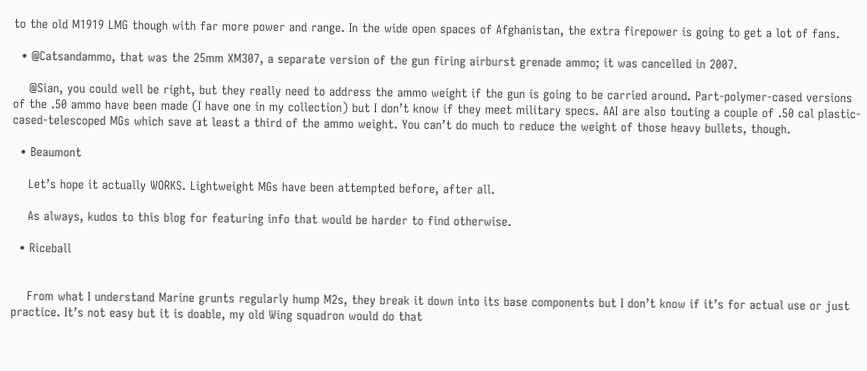to the old M1919 LMG though with far more power and range. In the wide open spaces of Afghanistan, the extra firepower is going to get a lot of fans.

  • @Catsandammo, that was the 25mm XM307, a separate version of the gun firing airburst grenade ammo; it was cancelled in 2007.

    @Sian, you could well be right, but they really need to address the ammo weight if the gun is going to be carried around. Part-polymer-cased versions of the .50 ammo have been made (I have one in my collection) but I don’t know if they meet military specs. AAI are also touting a couple of .50 cal plastic-cased-telescoped MGs which save at least a third of the ammo weight. You can’t do much to reduce the weight of those heavy bullets, though.

  • Beaumont

    Let’s hope it actually WORKS. Lightweight MGs have been attempted before, after all.

    As always, kudos to this blog for featuring info that would be harder to find otherwise.

  • Riceball


    From what I understand Marine grunts regularly hump M2s, they break it down into its base components but I don’t know if it’s for actual use or just practice. It’s not easy but it is doable, my old Wing squadron would do that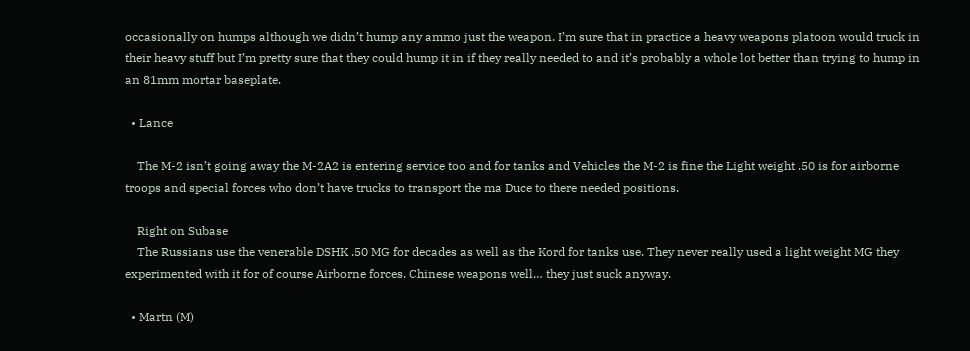occasionally on humps although we didn’t hump any ammo just the weapon. I’m sure that in practice a heavy weapons platoon would truck in their heavy stuff but I’m pretty sure that they could hump it in if they really needed to and it’s probably a whole lot better than trying to hump in an 81mm mortar baseplate.

  • Lance

    The M-2 isn’t going away the M-2A2 is entering service too and for tanks and Vehicles the M-2 is fine the Light weight .50 is for airborne troops and special forces who don’t have trucks to transport the ma Duce to there needed positions.

    Right on Subase
    The Russians use the venerable DSHK .50 MG for decades as well as the Kord for tanks use. They never really used a light weight MG they experimented with it for of course Airborne forces. Chinese weapons well… they just suck anyway.

  • Martn (M)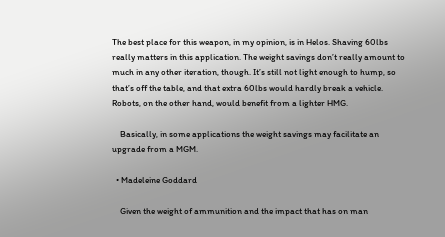The best place for this weapon, in my opinion, is in Helos. Shaving 60lbs really matters in this application. The weight savings don’t really amount to much in any other iteration, though. It’s still not light enough to hump, so that’s off the table, and that extra 60lbs would hardly break a vehicle. Robots, on the other hand, would benefit from a lighter HMG.

    Basically, in some applications the weight savings may facilitate an upgrade from a MGM.

  • Madeleine Goddard

    Given the weight of ammunition and the impact that has on man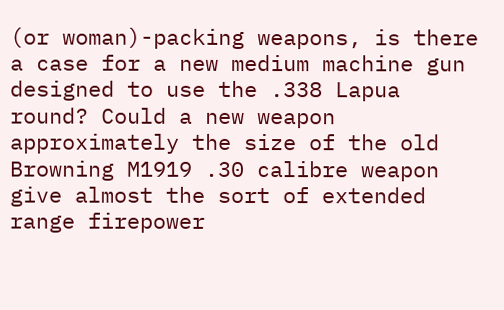(or woman)-packing weapons, is there a case for a new medium machine gun designed to use the .338 Lapua round? Could a new weapon approximately the size of the old Browning M1919 .30 calibre weapon give almost the sort of extended range firepower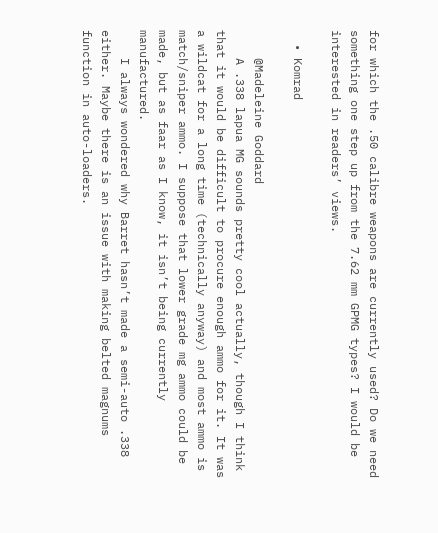for which the .50 calibre weapons are currently used? Do we need something one step up from the 7.62 mm GPMG types? I would be interested in readers’ views.

  • Komrad

    @Madeleine Goddard
    A .338 lapua MG sounds pretty cool actually, though I think that it would be difficult to procure enough ammo for it. It was a wildcat for a long time (technically anyway) and most ammo is match/sniper ammo. I suppose that lower grade mg ammo could be made, but as faar as I know, it isn’t being currently manufactured.
    I always wondered why Barret hasn’t made a semi-auto .338 either. Maybe there is an issue with making belted magnums function in auto-loaders.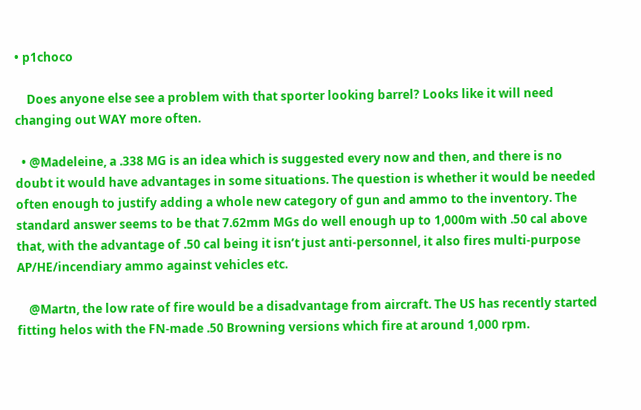• p1choco

    Does anyone else see a problem with that sporter looking barrel? Looks like it will need changing out WAY more often.

  • @Madeleine, a .338 MG is an idea which is suggested every now and then, and there is no doubt it would have advantages in some situations. The question is whether it would be needed often enough to justify adding a whole new category of gun and ammo to the inventory. The standard answer seems to be that 7.62mm MGs do well enough up to 1,000m with .50 cal above that, with the advantage of .50 cal being it isn’t just anti-personnel, it also fires multi-purpose AP/HE/incendiary ammo against vehicles etc.

    @Martn, the low rate of fire would be a disadvantage from aircraft. The US has recently started fitting helos with the FN-made .50 Browning versions which fire at around 1,000 rpm.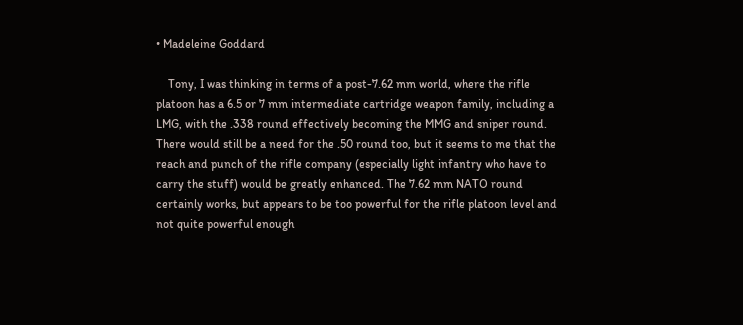• Madeleine Goddard

    Tony, I was thinking in terms of a post-7.62 mm world, where the rifle platoon has a 6.5 or 7 mm intermediate cartridge weapon family, including a LMG, with the .338 round effectively becoming the MMG and sniper round. There would still be a need for the .50 round too, but it seems to me that the reach and punch of the rifle company (especially light infantry who have to carry the stuff) would be greatly enhanced. The 7.62 mm NATO round certainly works, but appears to be too powerful for the rifle platoon level and not quite powerful enough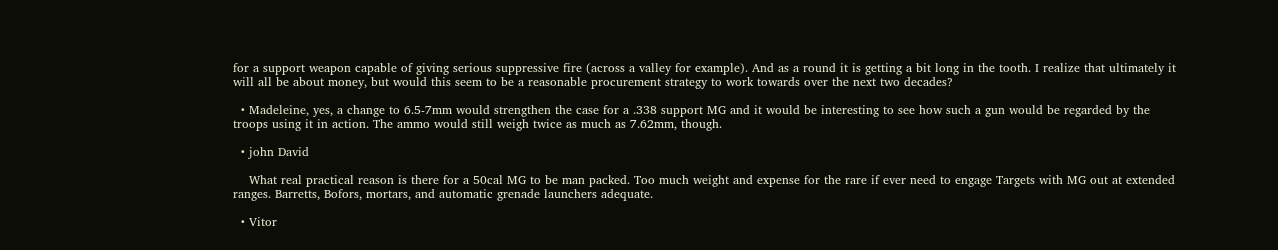for a support weapon capable of giving serious suppressive fire (across a valley for example). And as a round it is getting a bit long in the tooth. I realize that ultimately it will all be about money, but would this seem to be a reasonable procurement strategy to work towards over the next two decades?

  • Madeleine, yes, a change to 6.5-7mm would strengthen the case for a .338 support MG and it would be interesting to see how such a gun would be regarded by the troops using it in action. The ammo would still weigh twice as much as 7.62mm, though.

  • john David

    What real practical reason is there for a 50cal MG to be man packed. Too much weight and expense for the rare if ever need to engage Targets with MG out at extended ranges. Barretts, Bofors, mortars, and automatic grenade launchers adequate.

  • Vitor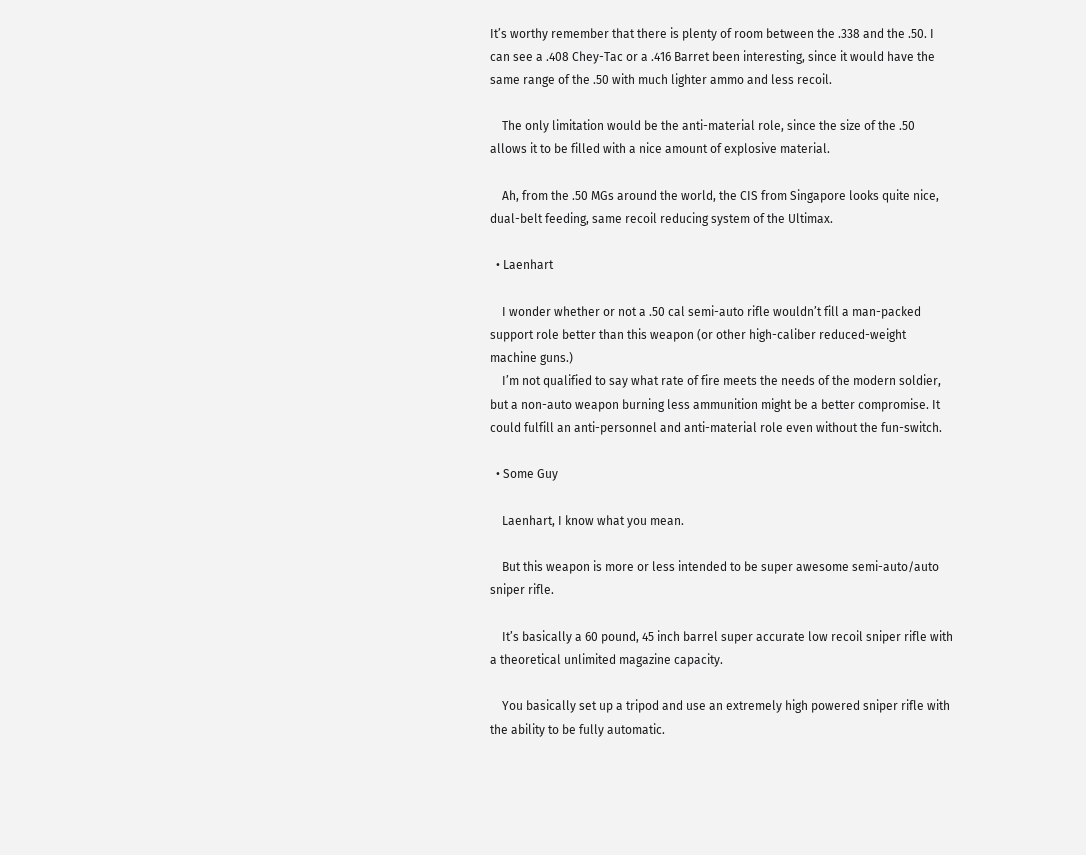It’s worthy remember that there is plenty of room between the .338 and the .50. I can see a .408 Chey-Tac or a .416 Barret been interesting, since it would have the same range of the .50 with much lighter ammo and less recoil.

    The only limitation would be the anti-material role, since the size of the .50 allows it to be filled with a nice amount of explosive material.

    Ah, from the .50 MGs around the world, the CIS from Singapore looks quite nice, dual-belt feeding, same recoil reducing system of the Ultimax.

  • Laenhart

    I wonder whether or not a .50 cal semi-auto rifle wouldn’t fill a man-packed support role better than this weapon (or other high-caliber reduced-weight machine guns.)
    I’m not qualified to say what rate of fire meets the needs of the modern soldier, but a non-auto weapon burning less ammunition might be a better compromise. It could fulfill an anti-personnel and anti-material role even without the fun-switch.

  • Some Guy

    Laenhart, I know what you mean.

    But this weapon is more or less intended to be super awesome semi-auto/auto sniper rifle.

    It’s basically a 60 pound, 45 inch barrel super accurate low recoil sniper rifle with a theoretical unlimited magazine capacity.

    You basically set up a tripod and use an extremely high powered sniper rifle with the ability to be fully automatic.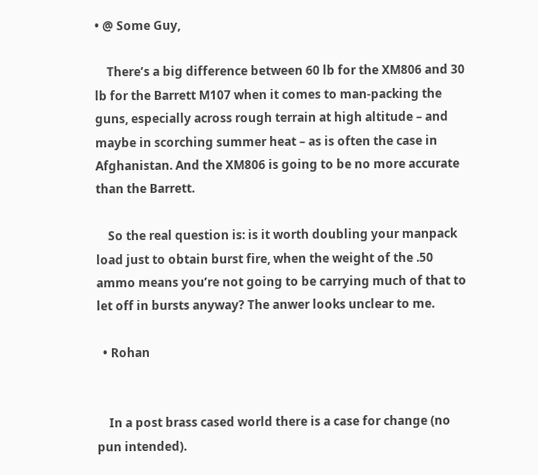• @ Some Guy,

    There’s a big difference between 60 lb for the XM806 and 30 lb for the Barrett M107 when it comes to man-packing the guns, especially across rough terrain at high altitude – and maybe in scorching summer heat – as is often the case in Afghanistan. And the XM806 is going to be no more accurate than the Barrett.

    So the real question is: is it worth doubling your manpack load just to obtain burst fire, when the weight of the .50 ammo means you’re not going to be carrying much of that to let off in bursts anyway? The anwer looks unclear to me.

  • Rohan


    In a post brass cased world there is a case for change (no pun intended).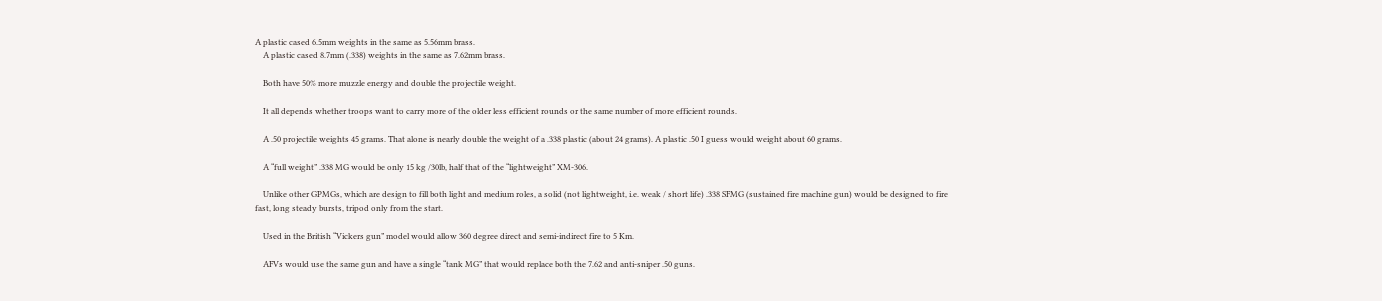A plastic cased 6.5mm weights in the same as 5.56mm brass.
    A plastic cased 8.7mm (.338) weights in the same as 7.62mm brass.

    Both have 50% more muzzle energy and double the projectile weight.

    It all depends whether troops want to carry more of the older less efficient rounds or the same number of more efficient rounds.

    A .50 projectile weights 45 grams. That alone is nearly double the weight of a .338 plastic (about 24 grams). A plastic .50 I guess would weight about 60 grams.

    A “full weight” .338 MG would be only 15 kg /30lb, half that of the “lightweight” XM-306.

    Unlike other GPMGs, which are design to fill both light and medium roles, a solid (not lightweight, i.e. weak / short life) .338 SFMG (sustained fire machine gun) would be designed to fire fast, long steady bursts, tripod only from the start.

    Used in the British “Vickers gun” model would allow 360 degree direct and semi-indirect fire to 5 Km.

    AFVs would use the same gun and have a single “tank MG” that would replace both the 7.62 and anti-sniper .50 guns.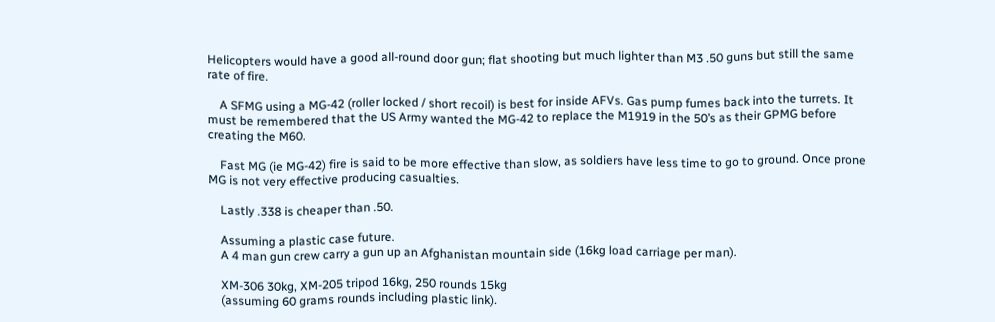Helicopters would have a good all-round door gun; flat shooting but much lighter than M3 .50 guns but still the same rate of fire.

    A SFMG using a MG-42 (roller locked / short recoil) is best for inside AFVs. Gas pump fumes back into the turrets. It must be remembered that the US Army wanted the MG-42 to replace the M1919 in the 50’s as their GPMG before creating the M60.

    Fast MG (ie MG-42) fire is said to be more effective than slow, as soldiers have less time to go to ground. Once prone MG is not very effective producing casualties.

    Lastly .338 is cheaper than .50.

    Assuming a plastic case future.
    A 4 man gun crew carry a gun up an Afghanistan mountain side (16kg load carriage per man).

    XM-306 30kg, XM-205 tripod 16kg, 250 rounds 15kg
    (assuming 60 grams rounds including plastic link).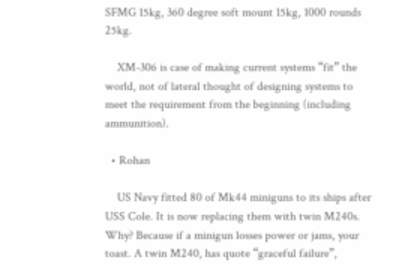SFMG 15kg, 360 degree soft mount 15kg, 1000 rounds 25kg.

    XM-306 is case of making current systems “fit” the world, not of lateral thought of designing systems to meet the requirement from the beginning (including ammunition).

  • Rohan

    US Navy fitted 80 of Mk44 miniguns to its ships after USS Cole. It is now replacing them with twin M240s. Why? Because if a minigun losses power or jams, your toast. A twin M240, has quote “graceful failure”,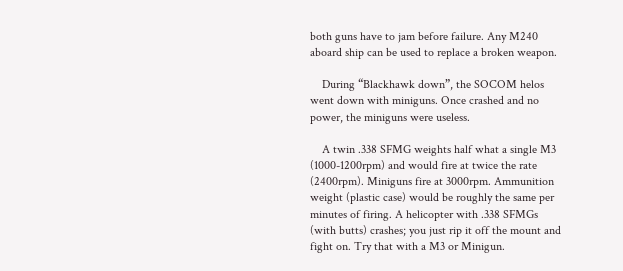both guns have to jam before failure. Any M240 aboard ship can be used to replace a broken weapon.

    During “Blackhawk down”, the SOCOM helos went down with miniguns. Once crashed and no power, the miniguns were useless.

    A twin .338 SFMG weights half what a single M3 (1000-1200rpm) and would fire at twice the rate (2400rpm). Miniguns fire at 3000rpm. Ammunition weight (plastic case) would be roughly the same per minutes of firing. A helicopter with .338 SFMGs (with butts) crashes; you just rip it off the mount and fight on. Try that with a M3 or Minigun.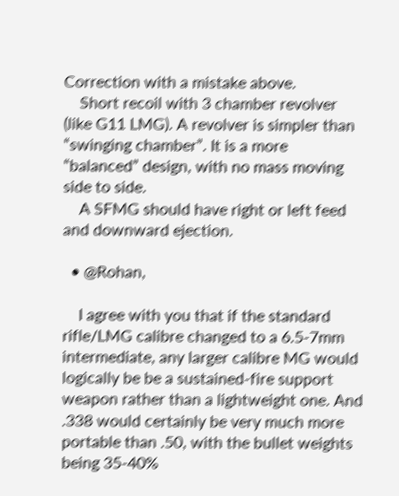Correction with a mistake above.
    Short recoil with 3 chamber revolver (like G11 LMG). A revolver is simpler than “swinging chamber”. It is a more “balanced” design, with no mass moving side to side.
    A SFMG should have right or left feed and downward ejection.

  • @Rohan,

    I agree with you that if the standard rifle/LMG calibre changed to a 6.5-7mm intermediate, any larger calibre MG would logically be be a sustained-fire support weapon rather than a lightweight one. And .338 would certainly be very much more portable than .50, with the bullet weights being 35-40%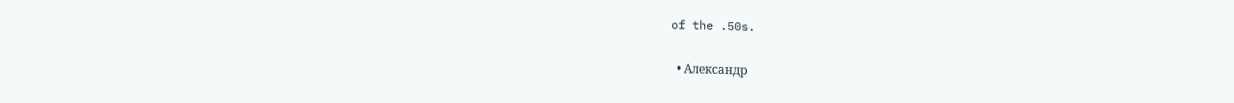of the .50s.

  • Александр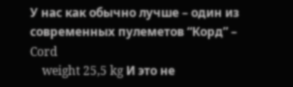У нас как обычно лучше – один из современных пулеметов “Корд” – Cord
    weight 25,5 kg И это не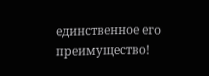единственное его преимущество!